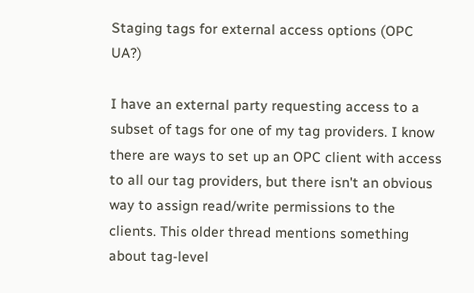Staging tags for external access options (OPC UA?)

I have an external party requesting access to a subset of tags for one of my tag providers. I know there are ways to set up an OPC client with access to all our tag providers, but there isn't an obvious way to assign read/write permissions to the clients. This older thread mentions something about tag-level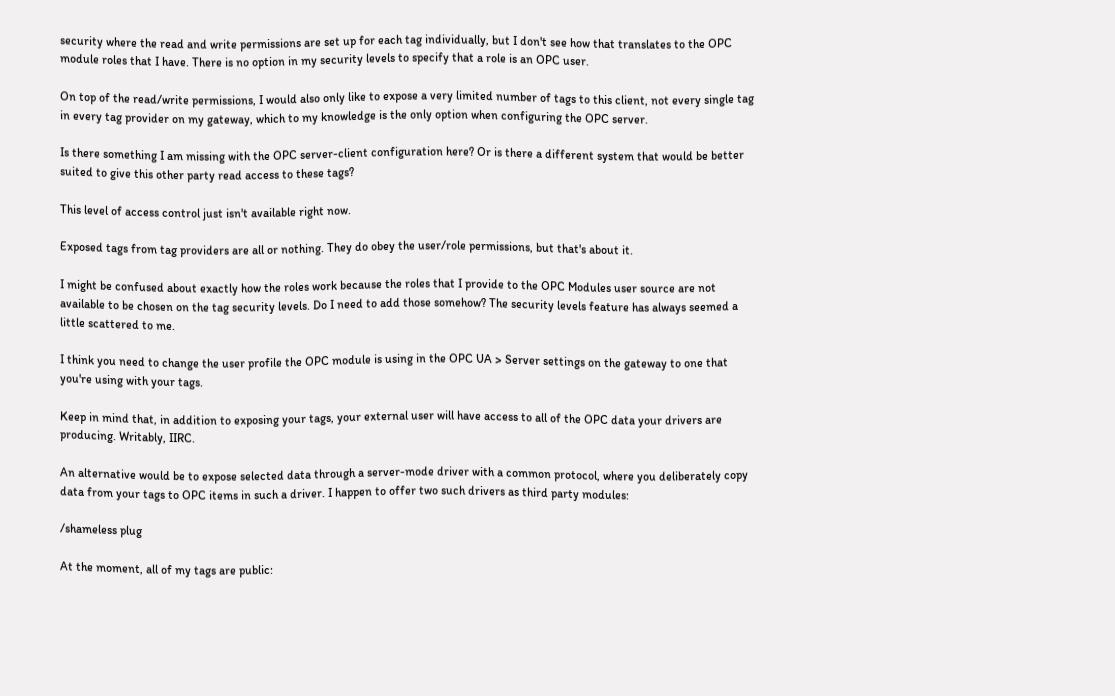security where the read and write permissions are set up for each tag individually, but I don't see how that translates to the OPC module roles that I have. There is no option in my security levels to specify that a role is an OPC user.

On top of the read/write permissions, I would also only like to expose a very limited number of tags to this client, not every single tag in every tag provider on my gateway, which to my knowledge is the only option when configuring the OPC server.

Is there something I am missing with the OPC server-client configuration here? Or is there a different system that would be better suited to give this other party read access to these tags?

This level of access control just isn't available right now.

Exposed tags from tag providers are all or nothing. They do obey the user/role permissions, but that's about it.

I might be confused about exactly how the roles work because the roles that I provide to the OPC Modules user source are not available to be chosen on the tag security levels. Do I need to add those somehow? The security levels feature has always seemed a little scattered to me.

I think you need to change the user profile the OPC module is using in the OPC UA > Server settings on the gateway to one that you're using with your tags.

Keep in mind that, in addition to exposing your tags, your external user will have access to all of the OPC data your drivers are producing. Writably, IIRC.

An alternative would be to expose selected data through a server-mode driver with a common protocol, where you deliberately copy data from your tags to OPC items in such a driver. I happen to offer two such drivers as third party modules:

/shameless plug

At the moment, all of my tags are public: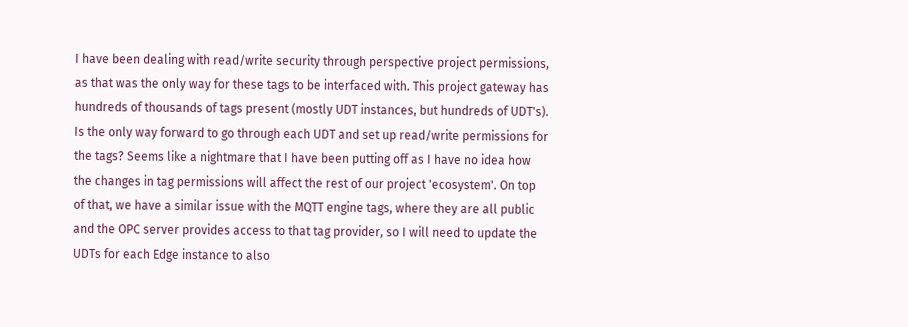I have been dealing with read/write security through perspective project permissions, as that was the only way for these tags to be interfaced with. This project gateway has hundreds of thousands of tags present (mostly UDT instances, but hundreds of UDT's). Is the only way forward to go through each UDT and set up read/write permissions for the tags? Seems like a nightmare that I have been putting off as I have no idea how the changes in tag permissions will affect the rest of our project 'ecosystem'. On top of that, we have a similar issue with the MQTT engine tags, where they are all public and the OPC server provides access to that tag provider, so I will need to update the UDTs for each Edge instance to also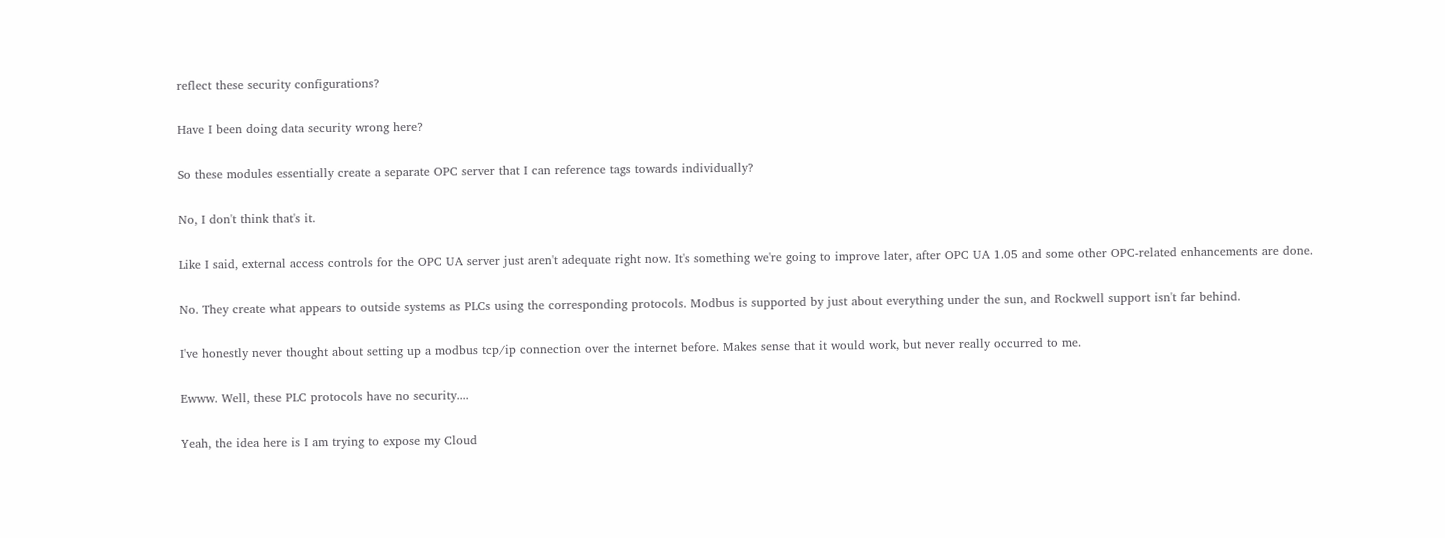reflect these security configurations?

Have I been doing data security wrong here?

So these modules essentially create a separate OPC server that I can reference tags towards individually?

No, I don't think that's it.

Like I said, external access controls for the OPC UA server just aren't adequate right now. It's something we're going to improve later, after OPC UA 1.05 and some other OPC-related enhancements are done.

No. They create what appears to outside systems as PLCs using the corresponding protocols. Modbus is supported by just about everything under the sun, and Rockwell support isn't far behind.

I've honestly never thought about setting up a modbus tcp/ip connection over the internet before. Makes sense that it would work, but never really occurred to me.

Ewww. Well, these PLC protocols have no security....

Yeah, the idea here is I am trying to expose my Cloud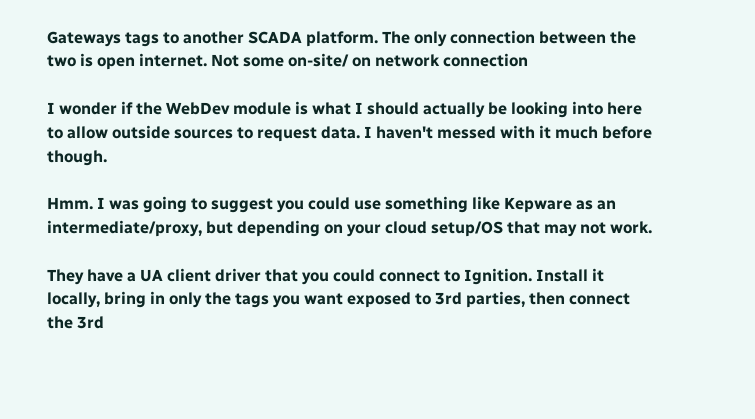Gateways tags to another SCADA platform. The only connection between the two is open internet. Not some on-site/ on network connection

I wonder if the WebDev module is what I should actually be looking into here to allow outside sources to request data. I haven't messed with it much before though.

Hmm. I was going to suggest you could use something like Kepware as an intermediate/proxy, but depending on your cloud setup/OS that may not work.

They have a UA client driver that you could connect to Ignition. Install it locally, bring in only the tags you want exposed to 3rd parties, then connect the 3rd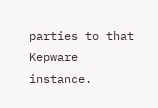parties to that Kepware instance.